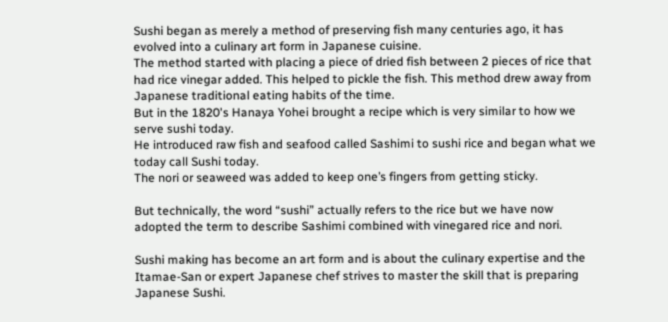Sushi began as merely a method of preserving fish many centuries ago, it has evolved into a culinary art form in Japanese cuisine.
The method started with placing a piece of dried fish between 2 pieces of rice that had rice vinegar added. This helped to pickle the fish. This method drew away from Japanese traditional eating habits of the time.
But in the 1820's Hanaya Yohei brought a recipe which is very similar to how we serve sushi today.
He introduced raw fish and seafood called Sashimi to sushi rice and began what we today call Sushi today.
The nori or seaweed was added to keep one’s fingers from getting sticky.

But technically, the word “sushi” actually refers to the rice but we have now adopted the term to describe Sashimi combined with vinegared rice and nori.

Sushi making has become an art form and is about the culinary expertise and the Itamae-San or expert Japanese chef strives to master the skill that is preparing Japanese Sushi.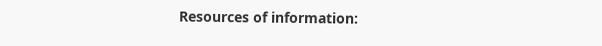Resources of information: